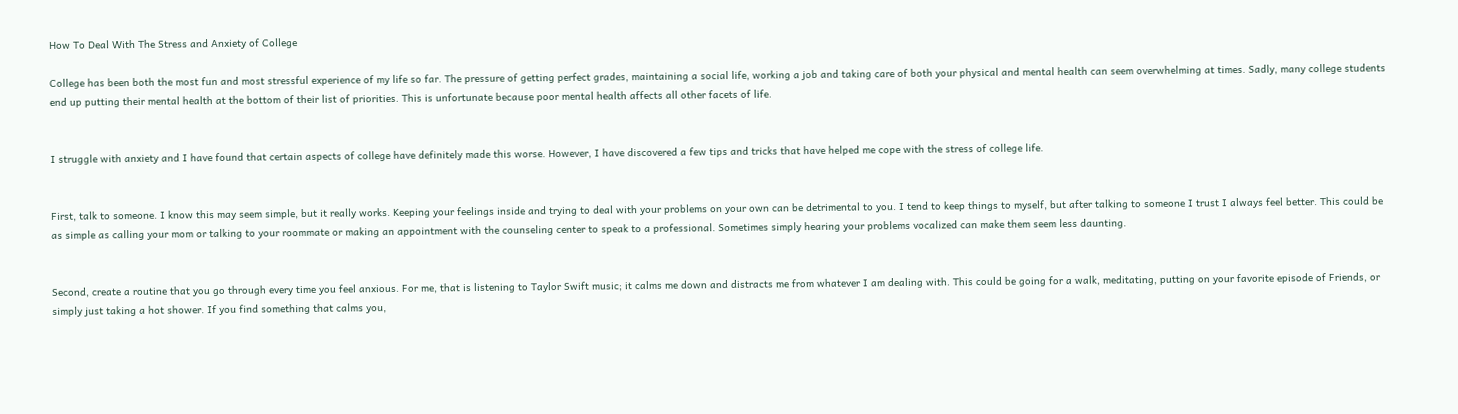How To Deal With The Stress and Anxiety of College

College has been both the most fun and most stressful experience of my life so far. The pressure of getting perfect grades, maintaining a social life, working a job and taking care of both your physical and mental health can seem overwhelming at times. Sadly, many college students end up putting their mental health at the bottom of their list of priorities. This is unfortunate because poor mental health affects all other facets of life.


I struggle with anxiety and I have found that certain aspects of college have definitely made this worse. However, I have discovered a few tips and tricks that have helped me cope with the stress of college life.


First, talk to someone. I know this may seem simple, but it really works. Keeping your feelings inside and trying to deal with your problems on your own can be detrimental to you. I tend to keep things to myself, but after talking to someone I trust I always feel better. This could be as simple as calling your mom or talking to your roommate or making an appointment with the counseling center to speak to a professional. Sometimes simply hearing your problems vocalized can make them seem less daunting.


Second, create a routine that you go through every time you feel anxious. For me, that is listening to Taylor Swift music; it calms me down and distracts me from whatever I am dealing with. This could be going for a walk, meditating, putting on your favorite episode of Friends, or simply just taking a hot shower. If you find something that calms you,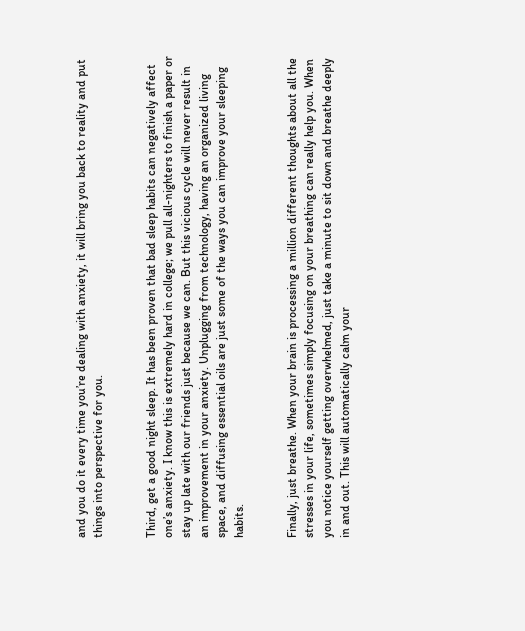and you do it every time you’re dealing with anxiety, it will bring you back to reality and put things into perspective for you.


Third, get a good night sleep. It has been proven that bad sleep habits can negatively affect one’s anxiety. I know this is extremely hard in college; we pull all-nighters to finish a paper or stay up late with our friends just because we can. But this vicious cycle will never result in an improvement in your anxiety. Unplugging from technology, having an organized living space, and diffusing essential oils are just some of the ways you can improve your sleeping habits.


Finally, just breathe. When your brain is processing a million different thoughts about all the stresses in your life, sometimes simply focusing on your breathing can really help you. When you notice yourself getting overwhelmed, just take a minute to sit down and breathe deeply in and out. This will automatically calm your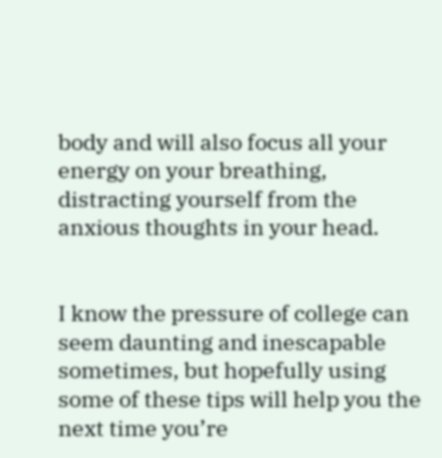body and will also focus all your energy on your breathing, distracting yourself from the anxious thoughts in your head.


I know the pressure of college can seem daunting and inescapable sometimes, but hopefully using some of these tips will help you the next time you’re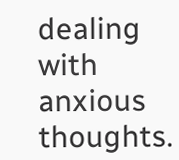dealing with anxious thoughts.